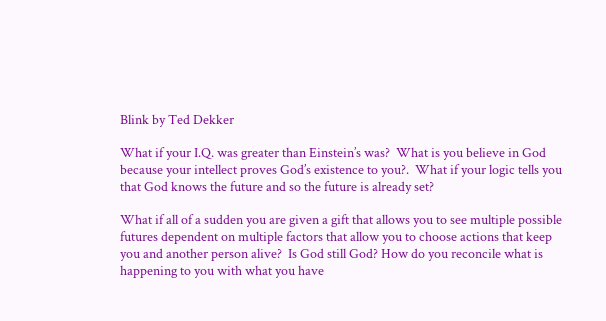Blink by Ted Dekker

What if your I.Q. was greater than Einstein’s was?  What is you believe in God because your intellect proves God’s existence to you?.  What if your logic tells you that God knows the future and so the future is already set?

What if all of a sudden you are given a gift that allows you to see multiple possible futures dependent on multiple factors that allow you to choose actions that keep you and another person alive?  Is God still God? How do you reconcile what is happening to you with what you have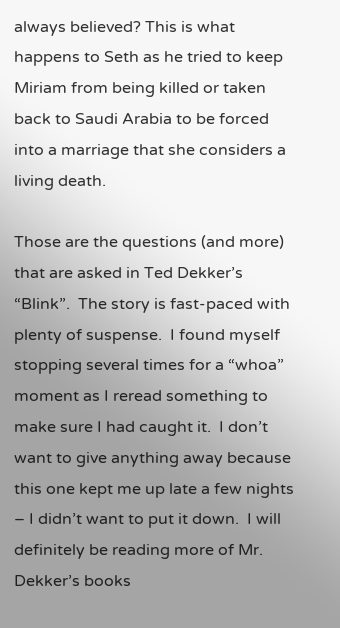always believed? This is what happens to Seth as he tried to keep Miriam from being killed or taken back to Saudi Arabia to be forced into a marriage that she considers a living death.

Those are the questions (and more) that are asked in Ted Dekker’s “Blink”.  The story is fast-paced with plenty of suspense.  I found myself stopping several times for a “whoa” moment as I reread something to make sure I had caught it.  I don’t want to give anything away because this one kept me up late a few nights – I didn’t want to put it down.  I will definitely be reading more of Mr. Dekker’s books